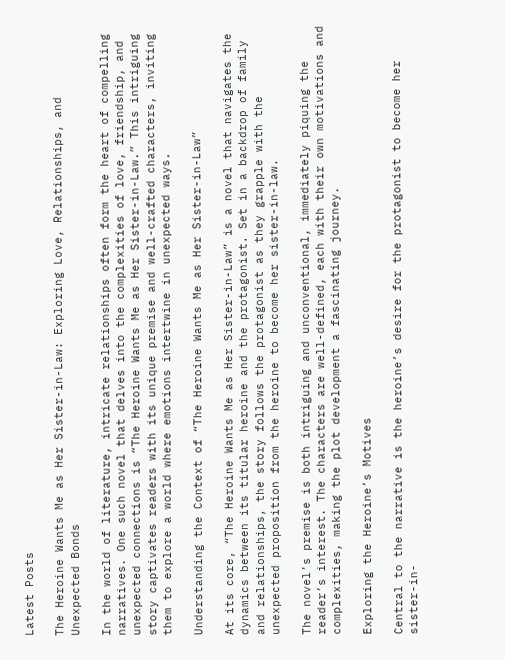Latest Posts

The Heroine Wants Me as Her Sister-in-Law: Exploring Love, Relationships, and Unexpected Bonds

In the world of literature, intricate relationships often form the heart of compelling narratives. One such novel that delves into the complexities of love, friendship, and unexpected connections is “The Heroine Wants Me as Her Sister-in-Law.” This intriguing story captivates readers with its unique premise and well-crafted characters, inviting them to explore a world where emotions intertwine in unexpected ways.

Understanding the Context of “The Heroine Wants Me as Her Sister-in-Law”

At its core, “The Heroine Wants Me as Her Sister-in-Law” is a novel that navigates the dynamics between its titular heroine and the protagonist. Set in a backdrop of family and relationships, the story follows the protagonist as they grapple with the unexpected proposition from the heroine to become her sister-in-law.

The novel’s premise is both intriguing and unconventional, immediately piquing the reader’s interest. The characters are well-defined, each with their own motivations and complexities, making the plot development a fascinating journey.

Exploring the Heroine’s Motives

Central to the narrative is the heroine’s desire for the protagonist to become her sister-in-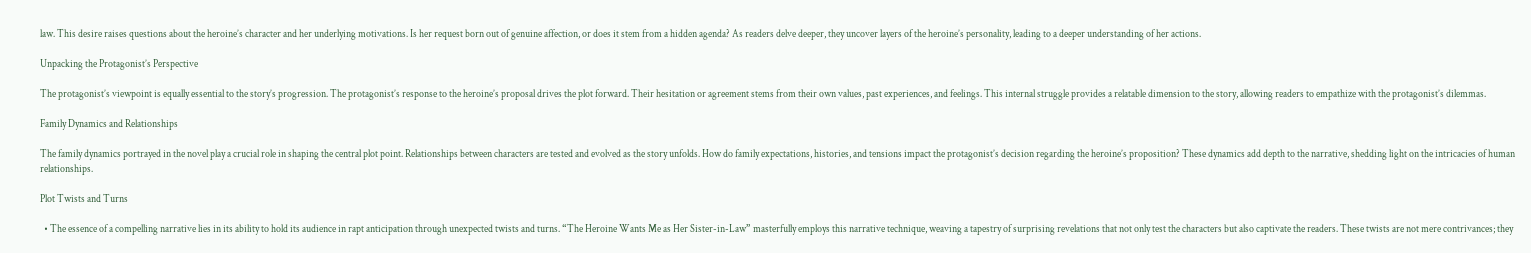law. This desire raises questions about the heroine’s character and her underlying motivations. Is her request born out of genuine affection, or does it stem from a hidden agenda? As readers delve deeper, they uncover layers of the heroine’s personality, leading to a deeper understanding of her actions.

Unpacking the Protagonist’s Perspective

The protagonist’s viewpoint is equally essential to the story’s progression. The protagonist’s response to the heroine’s proposal drives the plot forward. Their hesitation or agreement stems from their own values, past experiences, and feelings. This internal struggle provides a relatable dimension to the story, allowing readers to empathize with the protagonist’s dilemmas.

Family Dynamics and Relationships

The family dynamics portrayed in the novel play a crucial role in shaping the central plot point. Relationships between characters are tested and evolved as the story unfolds. How do family expectations, histories, and tensions impact the protagonist’s decision regarding the heroine’s proposition? These dynamics add depth to the narrative, shedding light on the intricacies of human relationships.

Plot Twists and Turns

  • The essence of a compelling narrative lies in its ability to hold its audience in rapt anticipation through unexpected twists and turns. “The Heroine Wants Me as Her Sister-in-Law” masterfully employs this narrative technique, weaving a tapestry of surprising revelations that not only test the characters but also captivate the readers. These twists are not mere contrivances; they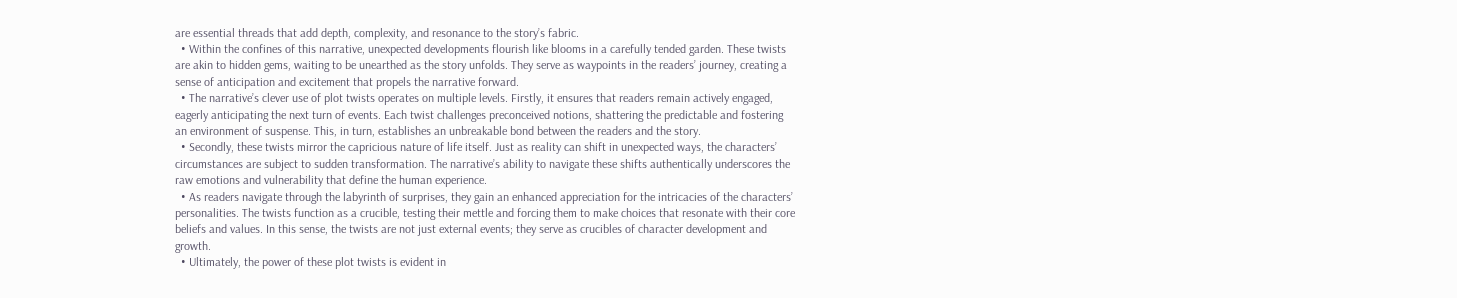are essential threads that add depth, complexity, and resonance to the story’s fabric.
  • Within the confines of this narrative, unexpected developments flourish like blooms in a carefully tended garden. These twists are akin to hidden gems, waiting to be unearthed as the story unfolds. They serve as waypoints in the readers’ journey, creating a sense of anticipation and excitement that propels the narrative forward.
  • The narrative’s clever use of plot twists operates on multiple levels. Firstly, it ensures that readers remain actively engaged, eagerly anticipating the next turn of events. Each twist challenges preconceived notions, shattering the predictable and fostering an environment of suspense. This, in turn, establishes an unbreakable bond between the readers and the story.
  • Secondly, these twists mirror the capricious nature of life itself. Just as reality can shift in unexpected ways, the characters’ circumstances are subject to sudden transformation. The narrative’s ability to navigate these shifts authentically underscores the raw emotions and vulnerability that define the human experience.
  • As readers navigate through the labyrinth of surprises, they gain an enhanced appreciation for the intricacies of the characters’ personalities. The twists function as a crucible, testing their mettle and forcing them to make choices that resonate with their core beliefs and values. In this sense, the twists are not just external events; they serve as crucibles of character development and growth.
  • Ultimately, the power of these plot twists is evident in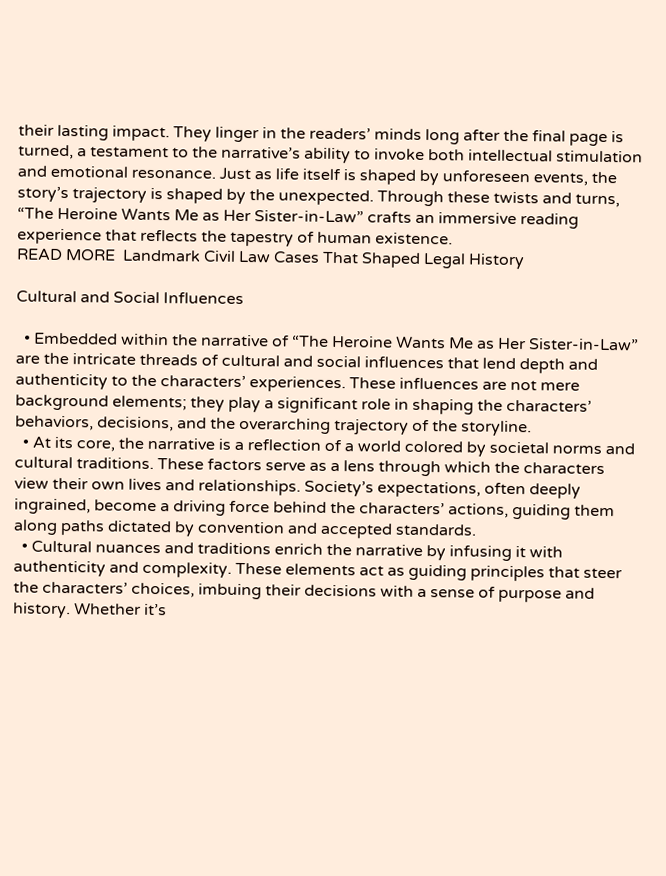their lasting impact. They linger in the readers’ minds long after the final page is turned, a testament to the narrative’s ability to invoke both intellectual stimulation and emotional resonance. Just as life itself is shaped by unforeseen events, the story’s trajectory is shaped by the unexpected. Through these twists and turns, “The Heroine Wants Me as Her Sister-in-Law” crafts an immersive reading experience that reflects the tapestry of human existence.
READ MORE  Landmark Civil Law Cases That Shaped Legal History

Cultural and Social Influences

  • Embedded within the narrative of “The Heroine Wants Me as Her Sister-in-Law” are the intricate threads of cultural and social influences that lend depth and authenticity to the characters’ experiences. These influences are not mere background elements; they play a significant role in shaping the characters’ behaviors, decisions, and the overarching trajectory of the storyline.
  • At its core, the narrative is a reflection of a world colored by societal norms and cultural traditions. These factors serve as a lens through which the characters view their own lives and relationships. Society’s expectations, often deeply ingrained, become a driving force behind the characters’ actions, guiding them along paths dictated by convention and accepted standards.
  • Cultural nuances and traditions enrich the narrative by infusing it with authenticity and complexity. These elements act as guiding principles that steer the characters’ choices, imbuing their decisions with a sense of purpose and history. Whether it’s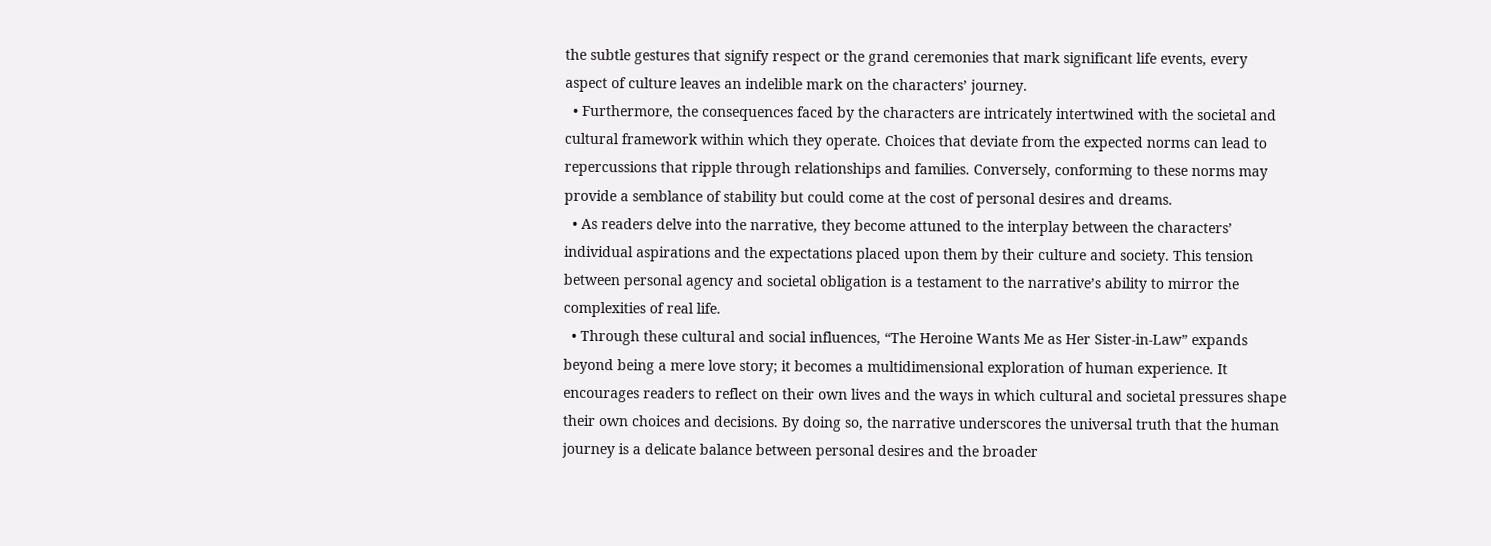the subtle gestures that signify respect or the grand ceremonies that mark significant life events, every aspect of culture leaves an indelible mark on the characters’ journey.
  • Furthermore, the consequences faced by the characters are intricately intertwined with the societal and cultural framework within which they operate. Choices that deviate from the expected norms can lead to repercussions that ripple through relationships and families. Conversely, conforming to these norms may provide a semblance of stability but could come at the cost of personal desires and dreams.
  • As readers delve into the narrative, they become attuned to the interplay between the characters’ individual aspirations and the expectations placed upon them by their culture and society. This tension between personal agency and societal obligation is a testament to the narrative’s ability to mirror the complexities of real life.
  • Through these cultural and social influences, “The Heroine Wants Me as Her Sister-in-Law” expands beyond being a mere love story; it becomes a multidimensional exploration of human experience. It encourages readers to reflect on their own lives and the ways in which cultural and societal pressures shape their own choices and decisions. By doing so, the narrative underscores the universal truth that the human journey is a delicate balance between personal desires and the broader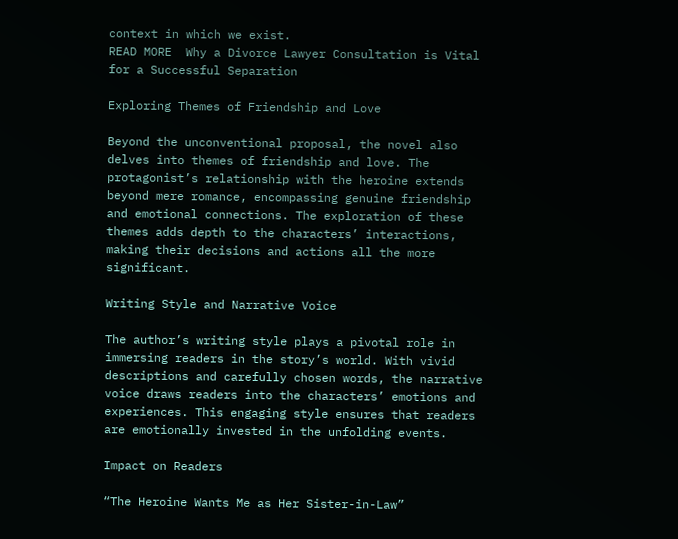context in which we exist.
READ MORE  Why a Divorce Lawyer Consultation is Vital for a Successful Separation

Exploring Themes of Friendship and Love

Beyond the unconventional proposal, the novel also delves into themes of friendship and love. The protagonist’s relationship with the heroine extends beyond mere romance, encompassing genuine friendship and emotional connections. The exploration of these themes adds depth to the characters’ interactions, making their decisions and actions all the more significant.

Writing Style and Narrative Voice

The author’s writing style plays a pivotal role in immersing readers in the story’s world. With vivid descriptions and carefully chosen words, the narrative voice draws readers into the characters’ emotions and experiences. This engaging style ensures that readers are emotionally invested in the unfolding events.

Impact on Readers

“The Heroine Wants Me as Her Sister-in-Law”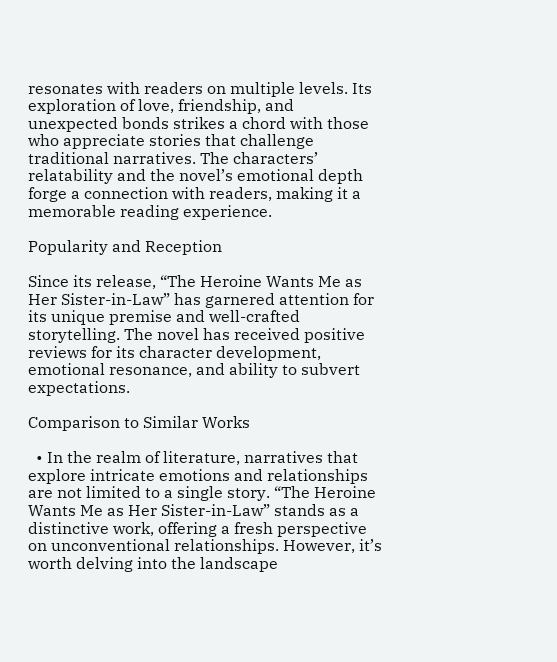resonates with readers on multiple levels. Its exploration of love, friendship, and unexpected bonds strikes a chord with those who appreciate stories that challenge traditional narratives. The characters’ relatability and the novel’s emotional depth forge a connection with readers, making it a memorable reading experience.

Popularity and Reception

Since its release, “The Heroine Wants Me as Her Sister-in-Law” has garnered attention for its unique premise and well-crafted storytelling. The novel has received positive reviews for its character development, emotional resonance, and ability to subvert expectations.

Comparison to Similar Works

  • In the realm of literature, narratives that explore intricate emotions and relationships are not limited to a single story. “The Heroine Wants Me as Her Sister-in-Law” stands as a distinctive work, offering a fresh perspective on unconventional relationships. However, it’s worth delving into the landscape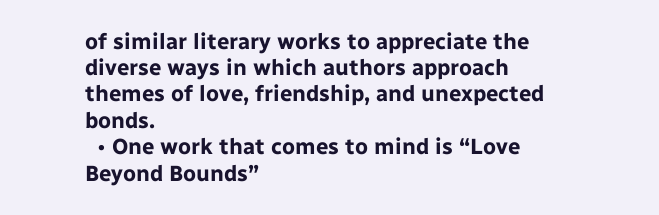of similar literary works to appreciate the diverse ways in which authors approach themes of love, friendship, and unexpected bonds.
  • One work that comes to mind is “Love Beyond Bounds”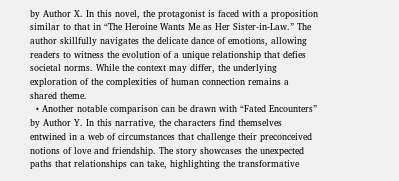by Author X. In this novel, the protagonist is faced with a proposition similar to that in “The Heroine Wants Me as Her Sister-in-Law.” The author skillfully navigates the delicate dance of emotions, allowing readers to witness the evolution of a unique relationship that defies societal norms. While the context may differ, the underlying exploration of the complexities of human connection remains a shared theme.
  • Another notable comparison can be drawn with “Fated Encounters” by Author Y. In this narrative, the characters find themselves entwined in a web of circumstances that challenge their preconceived notions of love and friendship. The story showcases the unexpected paths that relationships can take, highlighting the transformative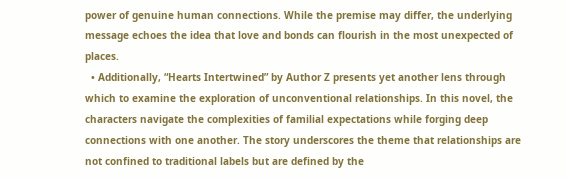power of genuine human connections. While the premise may differ, the underlying message echoes the idea that love and bonds can flourish in the most unexpected of places.
  • Additionally, “Hearts Intertwined” by Author Z presents yet another lens through which to examine the exploration of unconventional relationships. In this novel, the characters navigate the complexities of familial expectations while forging deep connections with one another. The story underscores the theme that relationships are not confined to traditional labels but are defined by the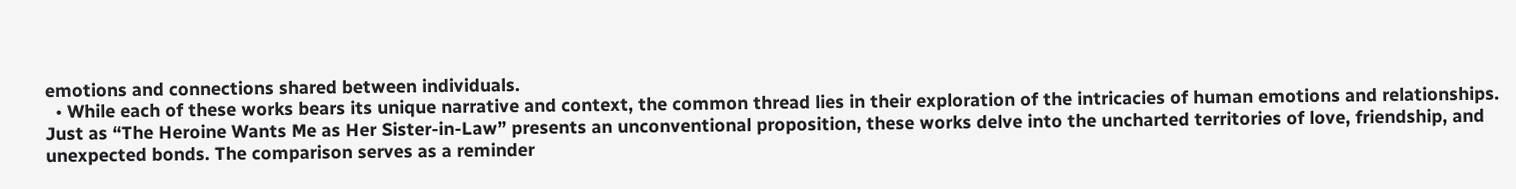emotions and connections shared between individuals.
  • While each of these works bears its unique narrative and context, the common thread lies in their exploration of the intricacies of human emotions and relationships. Just as “The Heroine Wants Me as Her Sister-in-Law” presents an unconventional proposition, these works delve into the uncharted territories of love, friendship, and unexpected bonds. The comparison serves as a reminder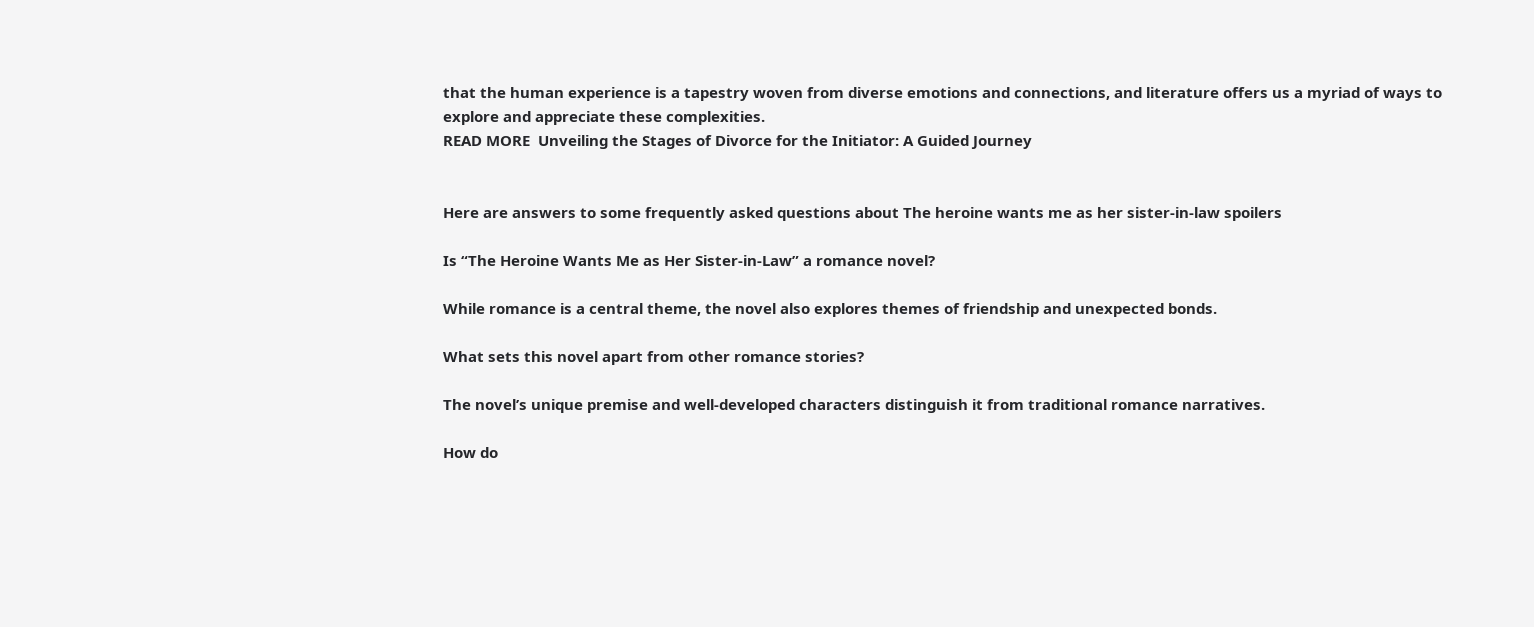that the human experience is a tapestry woven from diverse emotions and connections, and literature offers us a myriad of ways to explore and appreciate these complexities.
READ MORE  Unveiling the Stages of Divorce for the Initiator: A Guided Journey


Here are answers to some frequently asked questions about The heroine wants me as her sister-in-law spoilers

Is “The Heroine Wants Me as Her Sister-in-Law” a romance novel?

While romance is a central theme, the novel also explores themes of friendship and unexpected bonds.

What sets this novel apart from other romance stories?

The novel’s unique premise and well-developed characters distinguish it from traditional romance narratives.

How do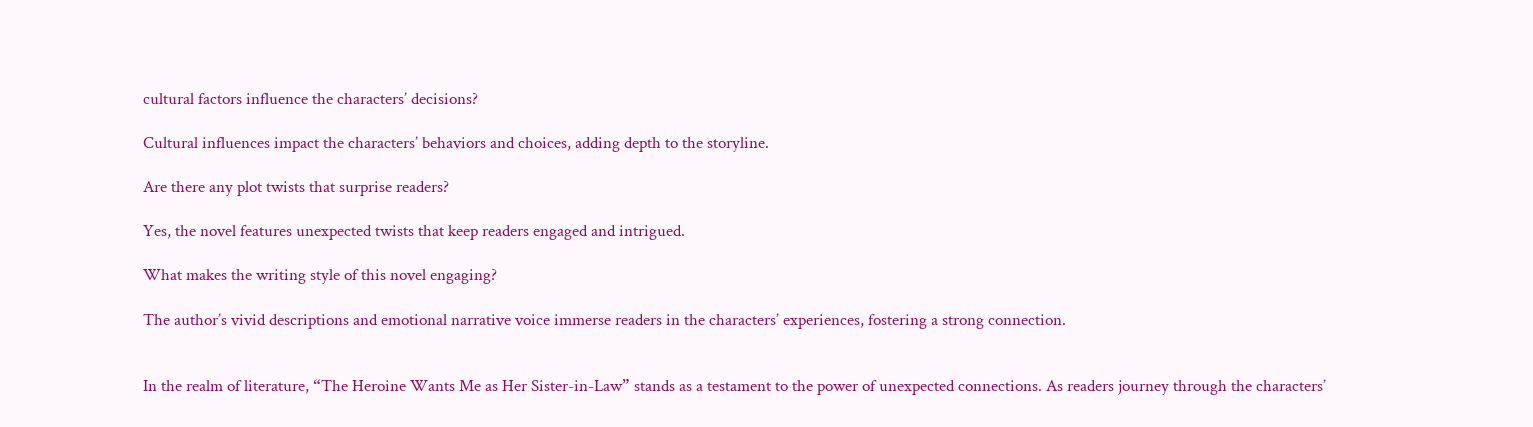cultural factors influence the characters’ decisions?

Cultural influences impact the characters’ behaviors and choices, adding depth to the storyline.

Are there any plot twists that surprise readers?

Yes, the novel features unexpected twists that keep readers engaged and intrigued.

What makes the writing style of this novel engaging?

The author’s vivid descriptions and emotional narrative voice immerse readers in the characters’ experiences, fostering a strong connection.


In the realm of literature, “The Heroine Wants Me as Her Sister-in-Law” stands as a testament to the power of unexpected connections. As readers journey through the characters’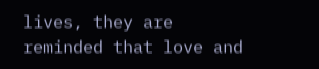lives, they are reminded that love and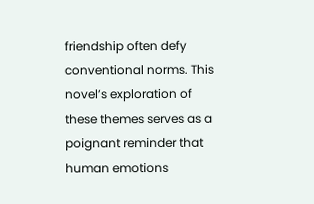friendship often defy conventional norms. This novel’s exploration of these themes serves as a poignant reminder that human emotions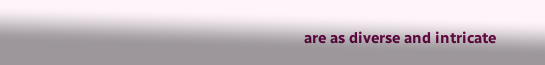are as diverse and intricate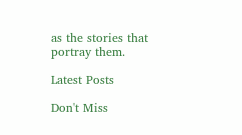as the stories that portray them.

Latest Posts

Don't Miss